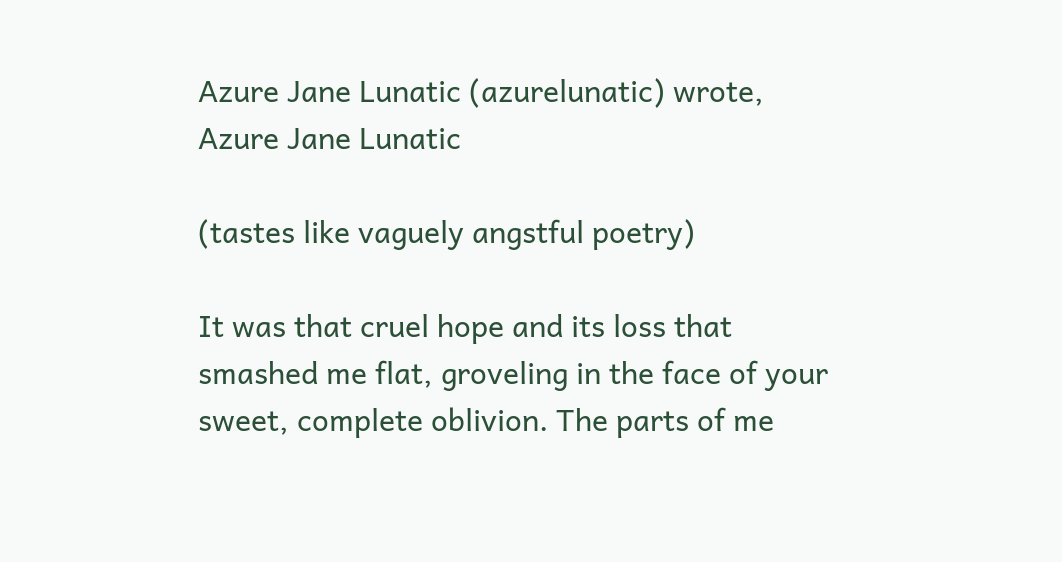Azure Jane Lunatic (azurelunatic) wrote,
Azure Jane Lunatic

(tastes like vaguely angstful poetry)

It was that cruel hope and its loss that smashed me flat, groveling in the face of your sweet, complete oblivion. The parts of me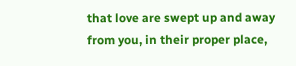that love are swept up and away from you, in their proper place,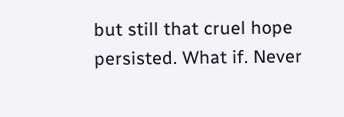but still that cruel hope persisted. What if. Never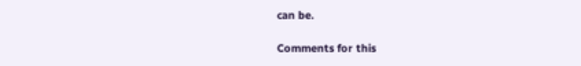can be.

Comments for this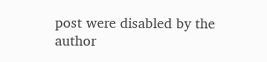post were disabled by the author